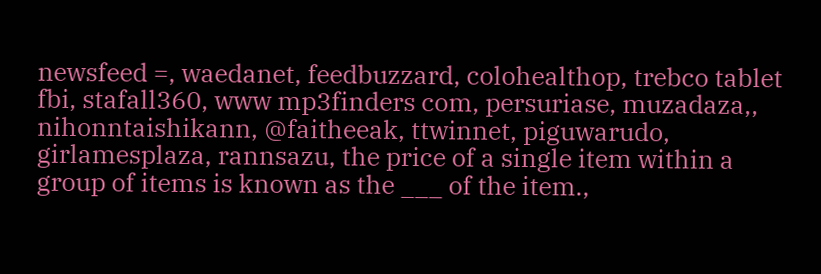newsfeed =, waedanet, feedbuzzard, colohealthop, trebco tablet fbi, stafall360, www mp3finders com, persuriase, muzadaza,, nihonntaishikann, @faitheeak, ttwinnet, piguwarudo, girlamesplaza, rannsazu, the price of a single item within a group of items is known as the ___ of the item.,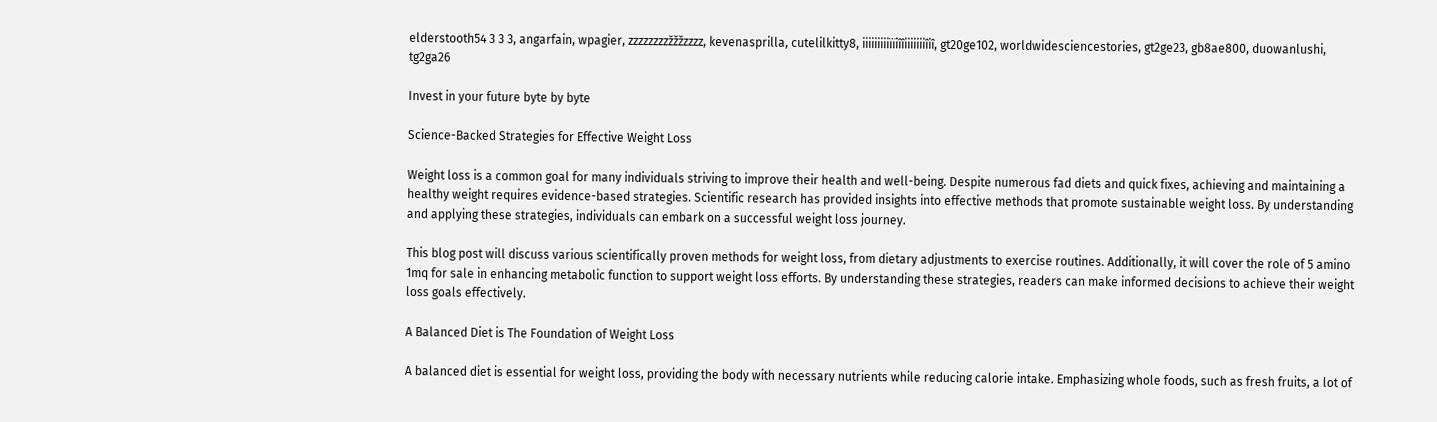elderstooth54 3 3 3, angarfain, wpagier, zzzzzzzzžžžzzzz, kevenasprilla, cutelilkitty8, iiiiiiiiiïïiîîiiiiiiiîiî, gt20ge102, worldwidesciencestories, gt2ge23, gb8ae800, duowanlushi, tg2ga26

Invest in your future byte by byte

Science-Backed Strategies for Effective Weight Loss

Weight loss is a common goal for many individuals striving to improve their health and well-being. Despite numerous fad diets and quick fixes, achieving and maintaining a healthy weight requires evidence-based strategies. Scientific research has provided insights into effective methods that promote sustainable weight loss. By understanding and applying these strategies, individuals can embark on a successful weight loss journey.

This blog post will discuss various scientifically proven methods for weight loss, from dietary adjustments to exercise routines. Additionally, it will cover the role of 5 amino 1mq for sale in enhancing metabolic function to support weight loss efforts. By understanding these strategies, readers can make informed decisions to achieve their weight loss goals effectively.

A Balanced Diet is The Foundation of Weight Loss

A balanced diet is essential for weight loss, providing the body with necessary nutrients while reducing calorie intake. Emphasizing whole foods, such as fresh fruits, a lot of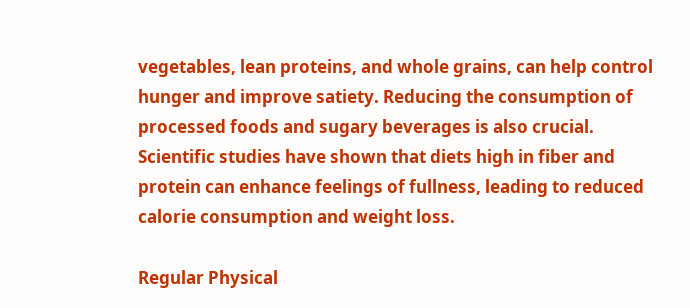vegetables, lean proteins, and whole grains, can help control hunger and improve satiety. Reducing the consumption of processed foods and sugary beverages is also crucial. Scientific studies have shown that diets high in fiber and protein can enhance feelings of fullness, leading to reduced calorie consumption and weight loss.

Regular Physical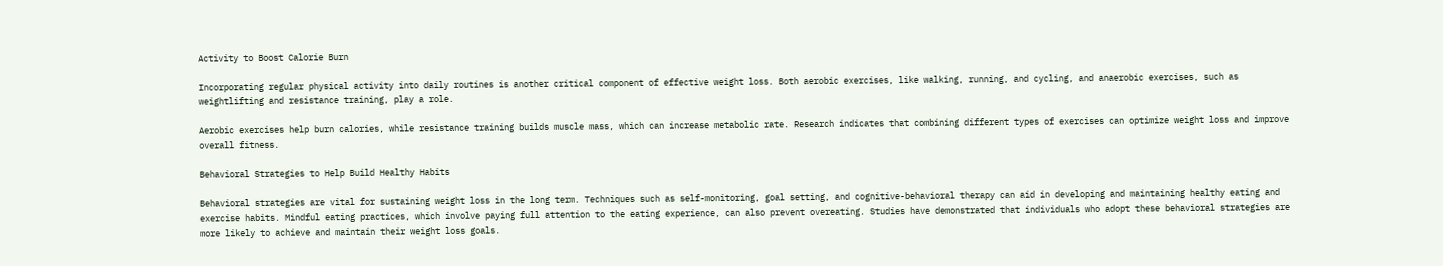Activity to Boost Calorie Burn

Incorporating regular physical activity into daily routines is another critical component of effective weight loss. Both aerobic exercises, like walking, running, and cycling, and anaerobic exercises, such as weightlifting and resistance training, play a role.

Aerobic exercises help burn calories, while resistance training builds muscle mass, which can increase metabolic rate. Research indicates that combining different types of exercises can optimize weight loss and improve overall fitness.

Behavioral Strategies to Help Build Healthy Habits

Behavioral strategies are vital for sustaining weight loss in the long term. Techniques such as self-monitoring, goal setting, and cognitive-behavioral therapy can aid in developing and maintaining healthy eating and exercise habits. Mindful eating practices, which involve paying full attention to the eating experience, can also prevent overeating. Studies have demonstrated that individuals who adopt these behavioral strategies are more likely to achieve and maintain their weight loss goals.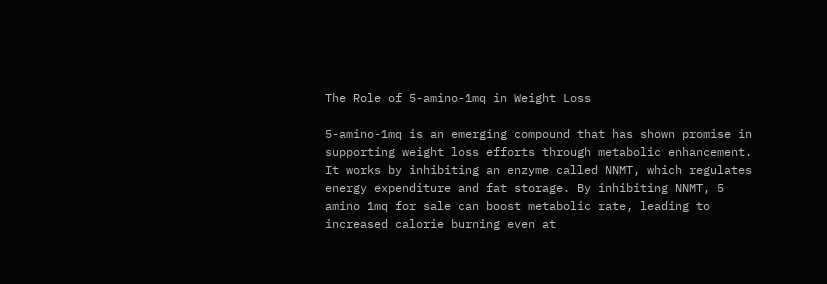The Role of 5-amino-1mq in Weight Loss

5-amino-1mq is an emerging compound that has shown promise in supporting weight loss efforts through metabolic enhancement. It works by inhibiting an enzyme called NNMT, which regulates energy expenditure and fat storage. By inhibiting NNMT, 5 amino 1mq for sale can boost metabolic rate, leading to increased calorie burning even at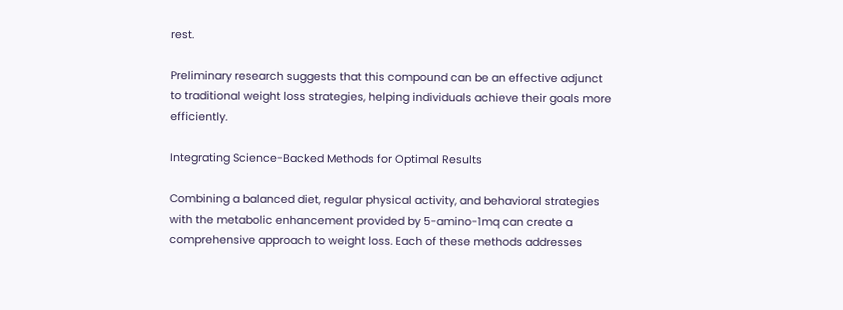rest.

Preliminary research suggests that this compound can be an effective adjunct to traditional weight loss strategies, helping individuals achieve their goals more efficiently.

Integrating Science-Backed Methods for Optimal Results

Combining a balanced diet, regular physical activity, and behavioral strategies with the metabolic enhancement provided by 5-amino-1mq can create a comprehensive approach to weight loss. Each of these methods addresses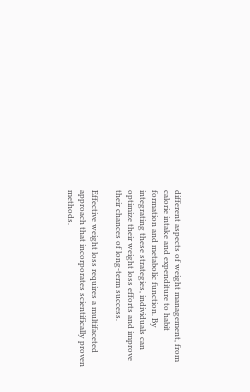different aspects of weight management, from calorie intake and expenditure to habit formation and metabolic function. By integrating these strategies, individuals can optimize their weight loss efforts and improve their chances of long-term success.

Effective weight loss requires a multifaceted approach that incorporates scientifically proven methods.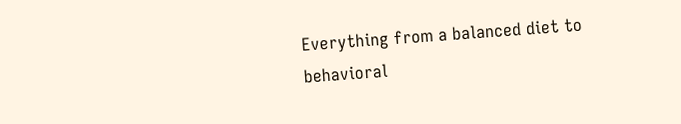Everything from a balanced diet to behavioral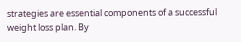strategies are essential components of a successful weight loss plan. By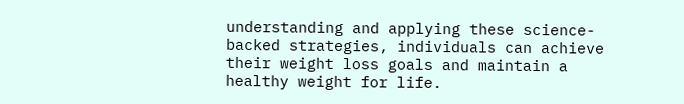understanding and applying these science-backed strategies, individuals can achieve their weight loss goals and maintain a healthy weight for life.